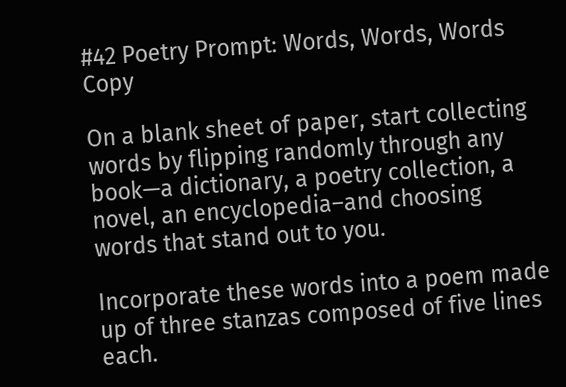#42 Poetry Prompt: Words, Words, Words Copy

On a blank sheet of paper, start collecting words by flipping randomly through any book—a dictionary, a poetry collection, a novel, an encyclopedia–and choosing words that stand out to you.

Incorporate these words into a poem made up of three stanzas composed of five lines each.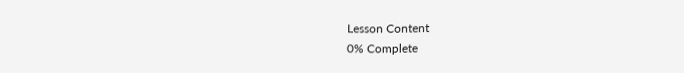Lesson Content
0% Complete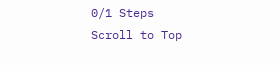0/1 Steps
Scroll to Top